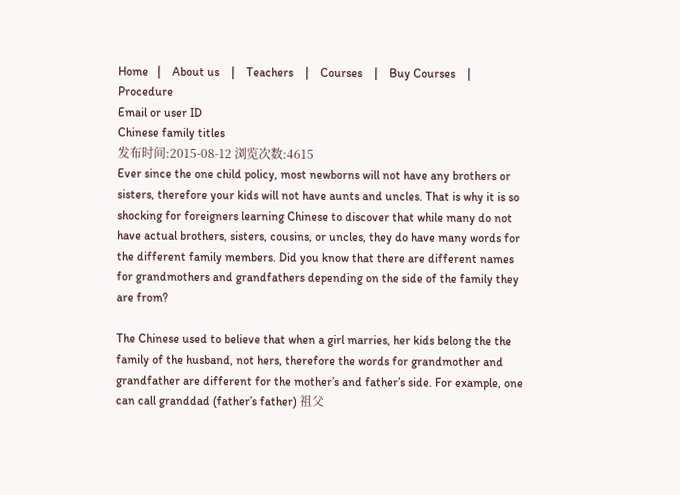Home   |    About us    |    Teachers    |    Courses    |    Buy Courses    |    Procedure
Email or user ID
Chinese family titles
发布时间:2015-08-12 浏览次数:4615
Ever since the one child policy, most newborns will not have any brothers or sisters, therefore your kids will not have aunts and uncles. That is why it is so shocking for foreigners learning Chinese to discover that while many do not have actual brothers, sisters, cousins, or uncles, they do have many words for the different family members. Did you know that there are different names for grandmothers and grandfathers depending on the side of the family they are from?

The Chinese used to believe that when a girl marries, her kids belong the the family of the husband, not hers, therefore the words for grandmother and grandfather are different for the mother’s and father’s side. For example, one can call granddad (father’s father) 祖父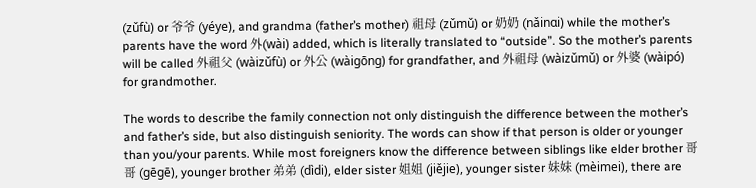(zǔfù) or 爷爷 (yéye), and grandma (father’s mother) 祖母 (zǔmǔ) or 奶奶 (nǎinɑi) while the mother’s parents have the word 外(wài) added, which is literally translated to “outside”. So the mother’s parents will be called 外祖父 (wàizǔfù) or 外公 (wàiɡōnɡ) for grandfather, and 外祖母 (wàizǔmǔ) or 外婆 (wàipó) for grandmother.

The words to describe the family connection not only distinguish the difference between the mother’s and father’s side, but also distinguish seniority. The words can show if that person is older or younger than you/your parents. While most foreigners know the difference between siblings like elder brother 哥哥 (ɡēɡē), younger brother 弟弟 (dìdi), elder sister 姐姐 (jiějie), younger sister 妹妹 (mèimei), there are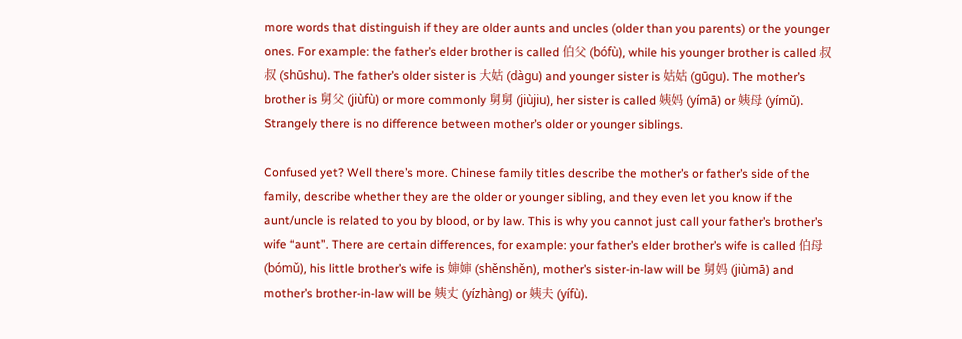more words that distinguish if they are older aunts and uncles (older than you parents) or the younger ones. For example: the father’s elder brother is called 伯父 (bófù), while his younger brother is called 叔叔 (shūshu). The father’s older sister is 大姑 (dàɡu) and younger sister is 姑姑 (ɡūgu). The mother’s brother is 舅父 (jiùfù) or more commonly 舅舅 (jiùjiu), her sister is called 姨妈 (yímā) or 姨母 (yímǔ). Strangely there is no difference between mother’s older or younger siblings.

Confused yet? Well there’s more. Chinese family titles describe the mother’s or father’s side of the family, describe whether they are the older or younger sibling, and they even let you know if the aunt/uncle is related to you by blood, or by law. This is why you cannot just call your father’s brother’s wife “aunt”. There are certain differences, for example: your father’s elder brother’s wife is called 伯母 (bómǔ), his little brother’s wife is 婶婶 (shěnshěn), mother’s sister-in-law will be 舅妈 (jiùmā) and mother’s brother-in-law will be 姨丈 (yízhànɡ) or 姨夫 (yífù).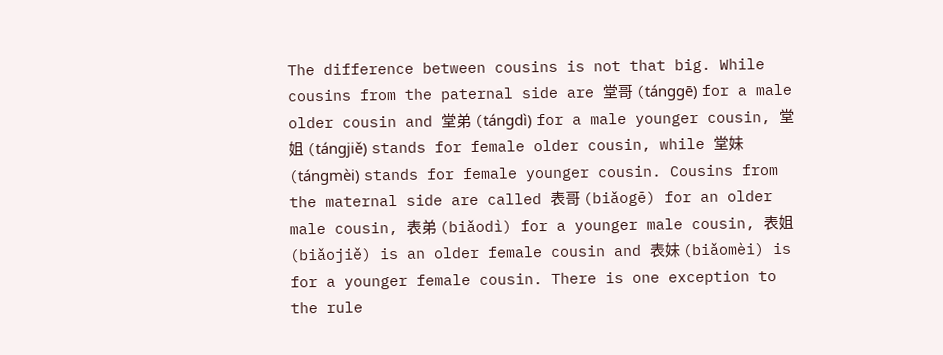The difference between cousins is not that big. While cousins from the paternal side are 堂哥 (tánɡɡē) for a male older cousin and 堂弟 (tánɡdì) for a male younger cousin, 堂姐 (tánɡjiě) stands for female older cousin, while 堂妹 (tánɡmèi) stands for female younger cousin. Cousins from the maternal side are called 表哥 (biǎogē) for an older male cousin, 表弟 (biǎodì) for a younger male cousin, 表姐 (biǎojiě) is an older female cousin and 表妹 (biǎomèi) is for a younger female cousin. There is one exception to the rule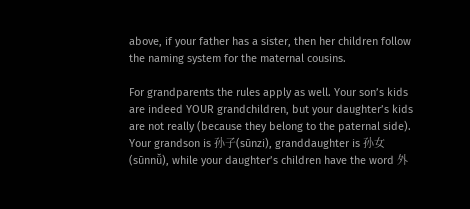above, if your father has a sister, then her children follow the naming system for the maternal cousins.

For grandparents the rules apply as well. Your son’s kids are indeed YOUR grandchildren, but your daughter’s kids are not really (because they belong to the paternal side). Your grandson is 孙子(sūnzi), granddaughter is 孙女 (sūnnǚ), while your daughter’s children have the word 外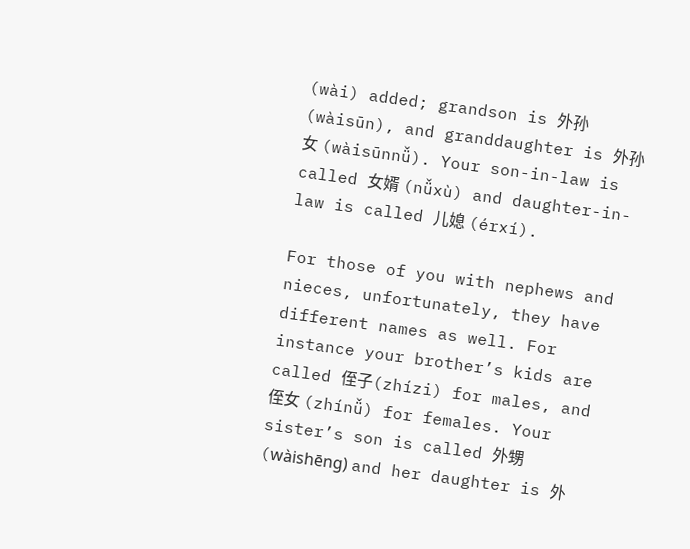(wài) added; grandson is 外孙 (wàisūn), and granddaughter is 外孙女 (wàisūnnǚ). Your son-in-law is called 女婿 (nǚxù) and daughter-in-law is called 儿媳 (érxí).

For those of you with nephews and nieces, unfortunately, they have different names as well. For instance your brother’s kids are called 侄子(zhízi) for males, and 侄女 (zhínǚ) for females. Your sister’s son is called 外甥 (wàishēnɡ) and her daughter is 外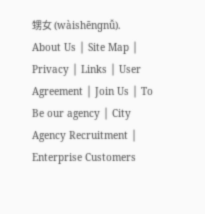甥女 (wàishēnɡnǚ).
About Us │ Site Map │ Privacy │ Links │ User Agreement │ Join Us │ To Be our agency │ City Agency Recruitment │ Enterprise Customers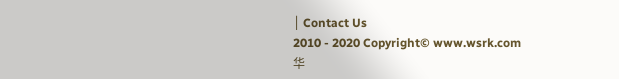│ Contact Us
2010 - 2020 Copyright© www.wsrk.com
华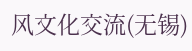风文化交流(无锡)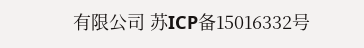有限公司 苏ICP备15016332号